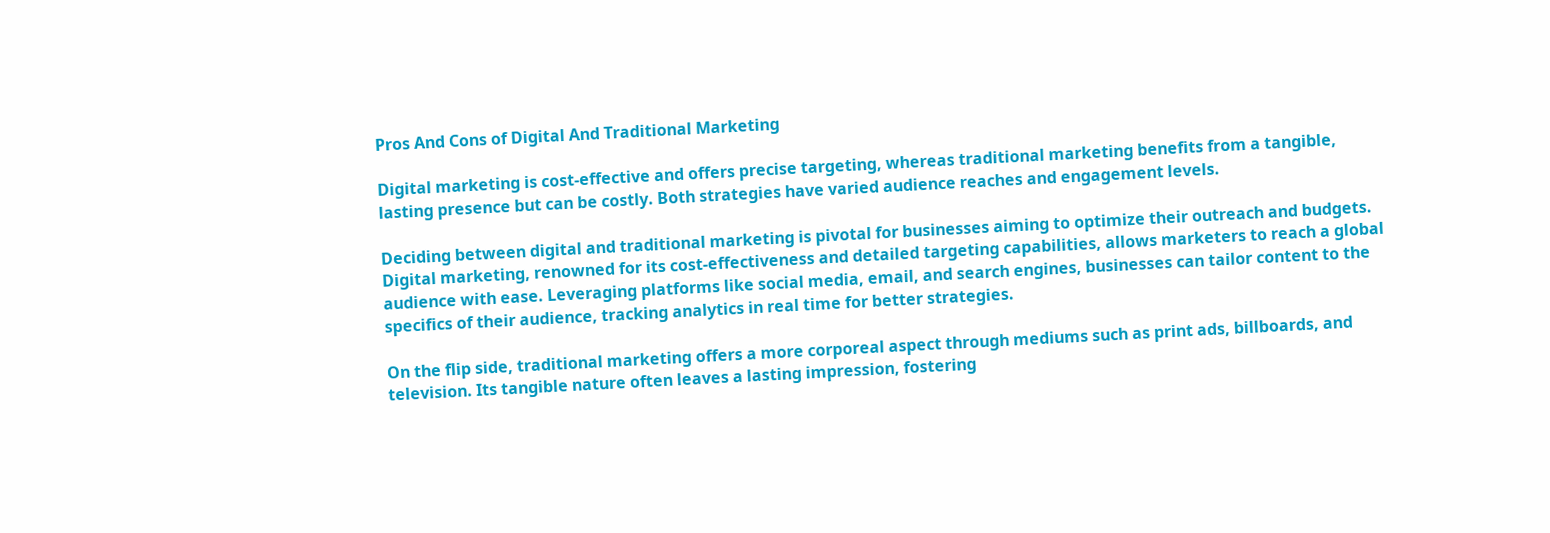Pros And Cons of Digital And Traditional Marketing

Digital marketing is cost-effective and offers precise targeting, whereas traditional marketing benefits from a tangible, lasting presence but can be costly. Both strategies have varied audience reaches and engagement levels.

Deciding between digital and traditional marketing is pivotal for businesses aiming to optimize their outreach and budgets. Digital marketing, renowned for its cost-effectiveness and detailed targeting capabilities, allows marketers to reach a global audience with ease. Leveraging platforms like social media, email, and search engines, businesses can tailor content to the specifics of their audience, tracking analytics in real time for better strategies.

On the flip side, traditional marketing offers a more corporeal aspect through mediums such as print ads, billboards, and television. Its tangible nature often leaves a lasting impression, fostering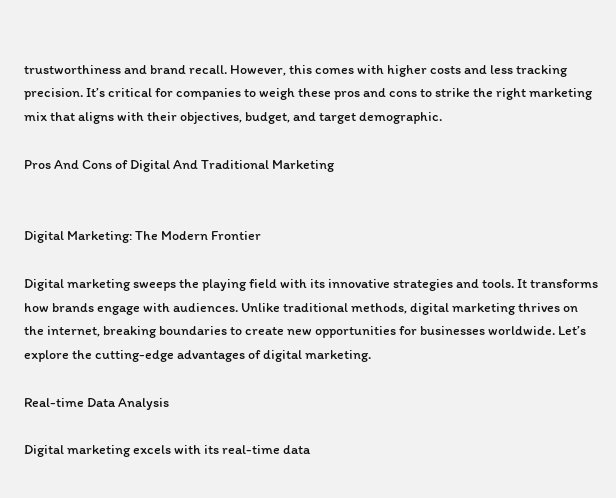trustworthiness and brand recall. However, this comes with higher costs and less tracking precision. It’s critical for companies to weigh these pros and cons to strike the right marketing mix that aligns with their objectives, budget, and target demographic.

Pros And Cons of Digital And Traditional Marketing


Digital Marketing: The Modern Frontier

Digital marketing sweeps the playing field with its innovative strategies and tools. It transforms how brands engage with audiences. Unlike traditional methods, digital marketing thrives on the internet, breaking boundaries to create new opportunities for businesses worldwide. Let’s explore the cutting-edge advantages of digital marketing.

Real-time Data Analysis

Digital marketing excels with its real-time data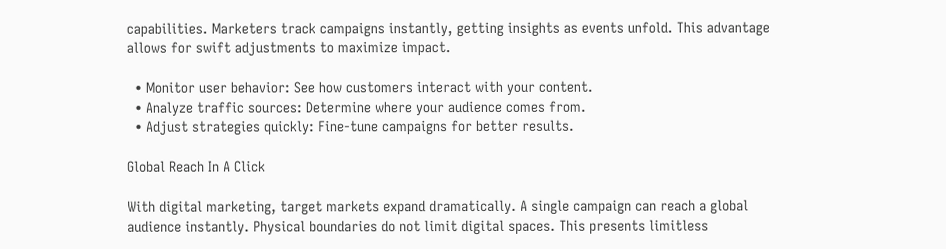capabilities. Marketers track campaigns instantly, getting insights as events unfold. This advantage allows for swift adjustments to maximize impact.

  • Monitor user behavior: See how customers interact with your content.
  • Analyze traffic sources: Determine where your audience comes from.
  • Adjust strategies quickly: Fine-tune campaigns for better results.

Global Reach In A Click

With digital marketing, target markets expand dramatically. A single campaign can reach a global audience instantly. Physical boundaries do not limit digital spaces. This presents limitless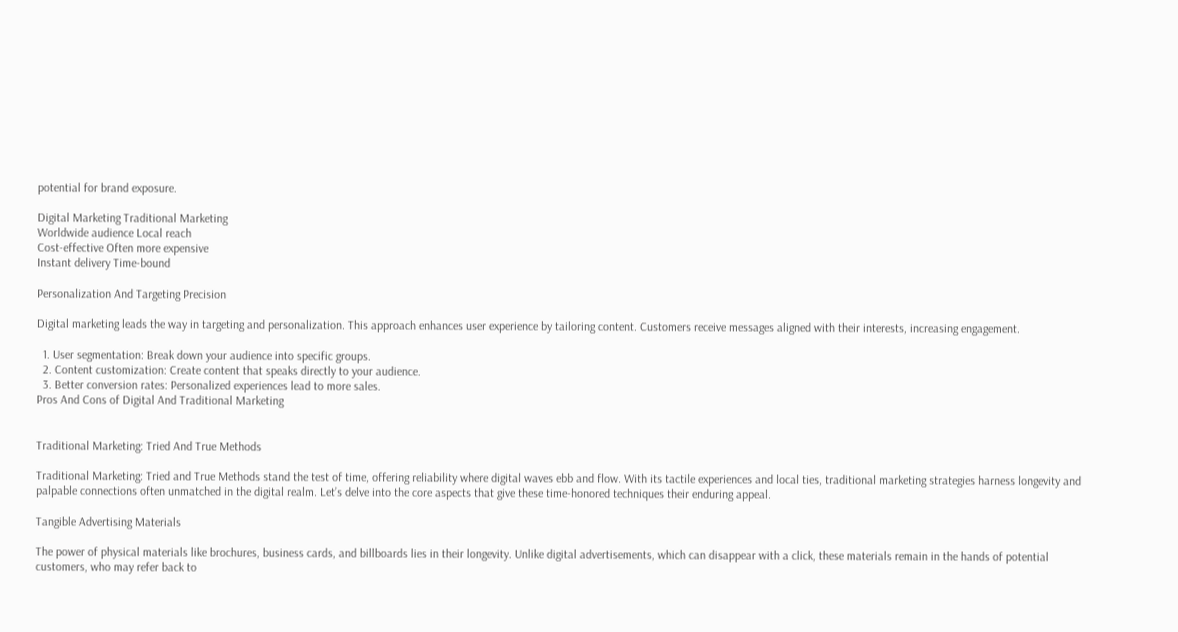potential for brand exposure.

Digital Marketing Traditional Marketing
Worldwide audience Local reach
Cost-effective Often more expensive
Instant delivery Time-bound

Personalization And Targeting Precision

Digital marketing leads the way in targeting and personalization. This approach enhances user experience by tailoring content. Customers receive messages aligned with their interests, increasing engagement.

  1. User segmentation: Break down your audience into specific groups.
  2. Content customization: Create content that speaks directly to your audience.
  3. Better conversion rates: Personalized experiences lead to more sales.
Pros And Cons of Digital And Traditional Marketing


Traditional Marketing: Tried And True Methods

Traditional Marketing: Tried and True Methods stand the test of time, offering reliability where digital waves ebb and flow. With its tactile experiences and local ties, traditional marketing strategies harness longevity and palpable connections often unmatched in the digital realm. Let’s delve into the core aspects that give these time-honored techniques their enduring appeal.

Tangible Advertising Materials

The power of physical materials like brochures, business cards, and billboards lies in their longevity. Unlike digital advertisements, which can disappear with a click, these materials remain in the hands of potential customers, who may refer back to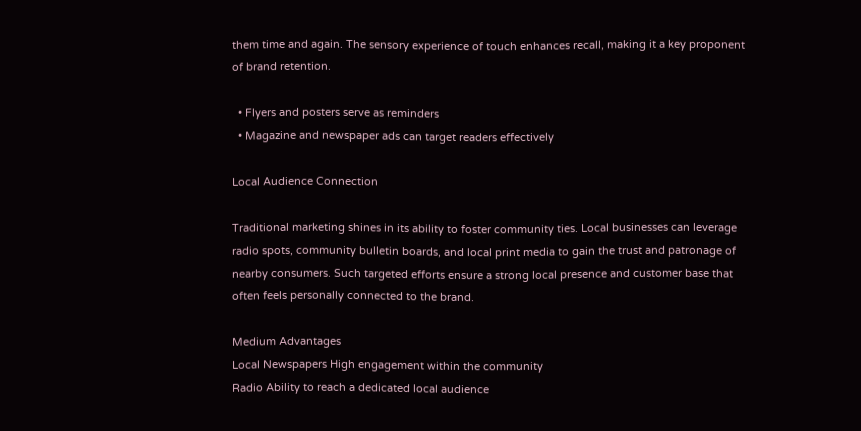them time and again. The sensory experience of touch enhances recall, making it a key proponent of brand retention.

  • Flyers and posters serve as reminders
  • Magazine and newspaper ads can target readers effectively

Local Audience Connection

Traditional marketing shines in its ability to foster community ties. Local businesses can leverage radio spots, community bulletin boards, and local print media to gain the trust and patronage of nearby consumers. Such targeted efforts ensure a strong local presence and customer base that often feels personally connected to the brand.

Medium Advantages
Local Newspapers High engagement within the community
Radio Ability to reach a dedicated local audience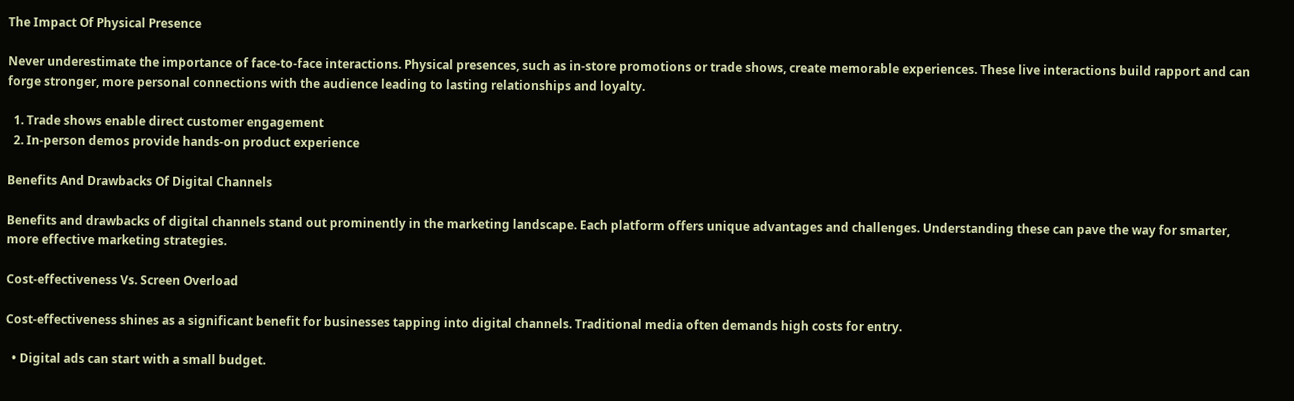The Impact Of Physical Presence

Never underestimate the importance of face-to-face interactions. Physical presences, such as in-store promotions or trade shows, create memorable experiences. These live interactions build rapport and can forge stronger, more personal connections with the audience leading to lasting relationships and loyalty.

  1. Trade shows enable direct customer engagement
  2. In-person demos provide hands-on product experience

Benefits And Drawbacks Of Digital Channels

Benefits and drawbacks of digital channels stand out prominently in the marketing landscape. Each platform offers unique advantages and challenges. Understanding these can pave the way for smarter, more effective marketing strategies.

Cost-effectiveness Vs. Screen Overload

Cost-effectiveness shines as a significant benefit for businesses tapping into digital channels. Traditional media often demands high costs for entry.

  • Digital ads can start with a small budget.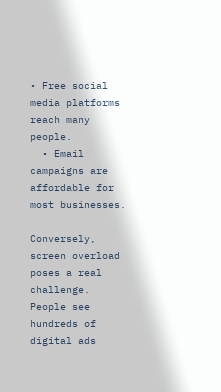• Free social media platforms reach many people.
  • Email campaigns are affordable for most businesses.

Conversely, screen overload poses a real challenge. People see hundreds of digital ads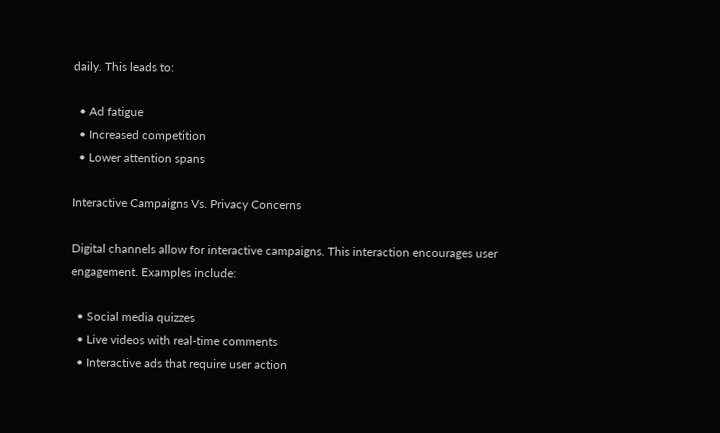daily. This leads to:

  • Ad fatigue
  • Increased competition
  • Lower attention spans

Interactive Campaigns Vs. Privacy Concerns

Digital channels allow for interactive campaigns. This interaction encourages user engagement. Examples include:

  • Social media quizzes
  • Live videos with real-time comments
  • Interactive ads that require user action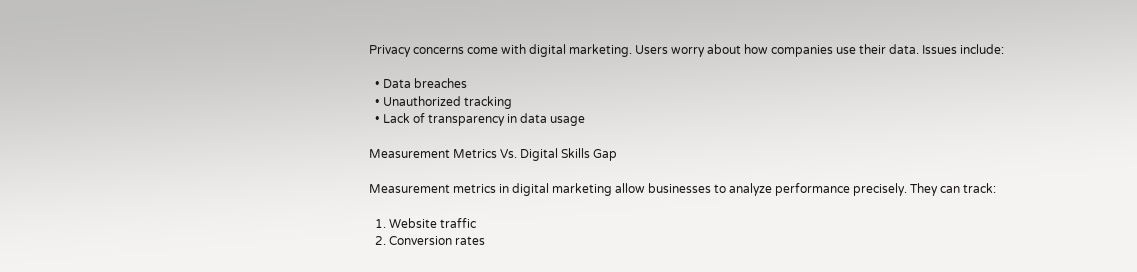Privacy concerns come with digital marketing. Users worry about how companies use their data. Issues include:

  • Data breaches
  • Unauthorized tracking
  • Lack of transparency in data usage

Measurement Metrics Vs. Digital Skills Gap

Measurement metrics in digital marketing allow businesses to analyze performance precisely. They can track:

  1. Website traffic
  2. Conversion rates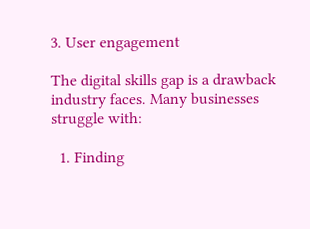3. User engagement

The digital skills gap is a drawback industry faces. Many businesses struggle with:

  1. Finding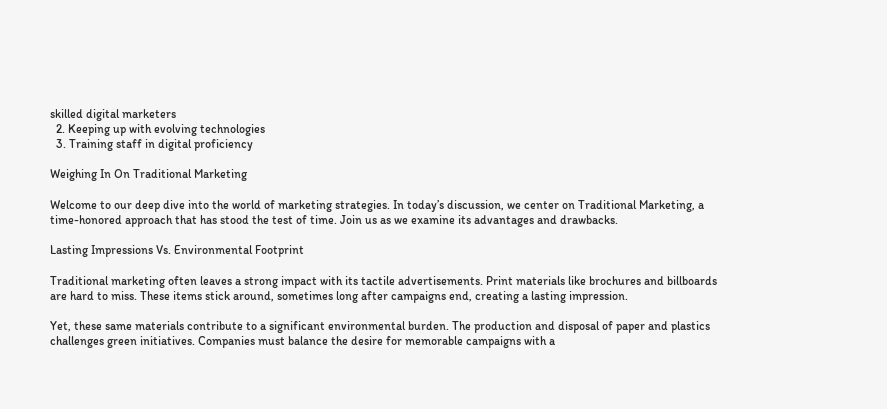skilled digital marketers
  2. Keeping up with evolving technologies
  3. Training staff in digital proficiency

Weighing In On Traditional Marketing

Welcome to our deep dive into the world of marketing strategies. In today’s discussion, we center on Traditional Marketing, a time-honored approach that has stood the test of time. Join us as we examine its advantages and drawbacks.

Lasting Impressions Vs. Environmental Footprint

Traditional marketing often leaves a strong impact with its tactile advertisements. Print materials like brochures and billboards are hard to miss. These items stick around, sometimes long after campaigns end, creating a lasting impression.

Yet, these same materials contribute to a significant environmental burden. The production and disposal of paper and plastics challenges green initiatives. Companies must balance the desire for memorable campaigns with a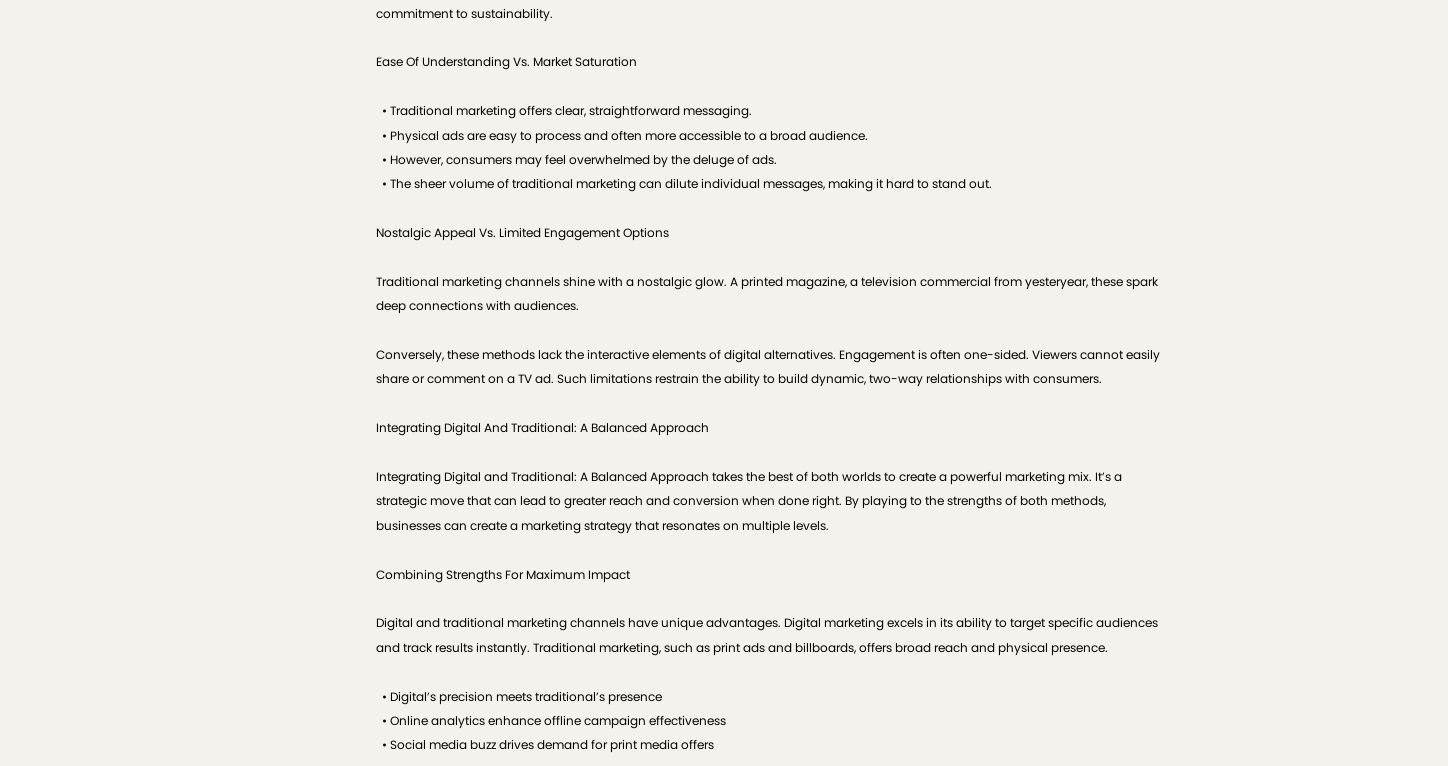commitment to sustainability.

Ease Of Understanding Vs. Market Saturation

  • Traditional marketing offers clear, straightforward messaging.
  • Physical ads are easy to process and often more accessible to a broad audience.
  • However, consumers may feel overwhelmed by the deluge of ads.
  • The sheer volume of traditional marketing can dilute individual messages, making it hard to stand out.

Nostalgic Appeal Vs. Limited Engagement Options

Traditional marketing channels shine with a nostalgic glow. A printed magazine, a television commercial from yesteryear, these spark deep connections with audiences.

Conversely, these methods lack the interactive elements of digital alternatives. Engagement is often one-sided. Viewers cannot easily share or comment on a TV ad. Such limitations restrain the ability to build dynamic, two-way relationships with consumers.

Integrating Digital And Traditional: A Balanced Approach

Integrating Digital and Traditional: A Balanced Approach takes the best of both worlds to create a powerful marketing mix. It’s a strategic move that can lead to greater reach and conversion when done right. By playing to the strengths of both methods, businesses can create a marketing strategy that resonates on multiple levels.

Combining Strengths For Maximum Impact

Digital and traditional marketing channels have unique advantages. Digital marketing excels in its ability to target specific audiences and track results instantly. Traditional marketing, such as print ads and billboards, offers broad reach and physical presence.

  • Digital’s precision meets traditional’s presence
  • Online analytics enhance offline campaign effectiveness
  • Social media buzz drives demand for print media offers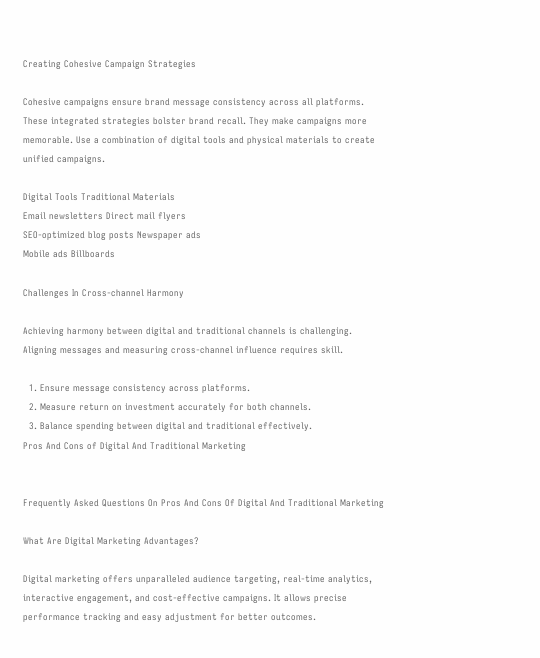Creating Cohesive Campaign Strategies

Cohesive campaigns ensure brand message consistency across all platforms. These integrated strategies bolster brand recall. They make campaigns more memorable. Use a combination of digital tools and physical materials to create unified campaigns.

Digital Tools Traditional Materials
Email newsletters Direct mail flyers
SEO-optimized blog posts Newspaper ads
Mobile ads Billboards

Challenges In Cross-channel Harmony

Achieving harmony between digital and traditional channels is challenging. Aligning messages and measuring cross-channel influence requires skill.

  1. Ensure message consistency across platforms.
  2. Measure return on investment accurately for both channels.
  3. Balance spending between digital and traditional effectively.
Pros And Cons of Digital And Traditional Marketing


Frequently Asked Questions On Pros And Cons Of Digital And Traditional Marketing

What Are Digital Marketing Advantages?

Digital marketing offers unparalleled audience targeting, real-time analytics, interactive engagement, and cost-effective campaigns. It allows precise performance tracking and easy adjustment for better outcomes.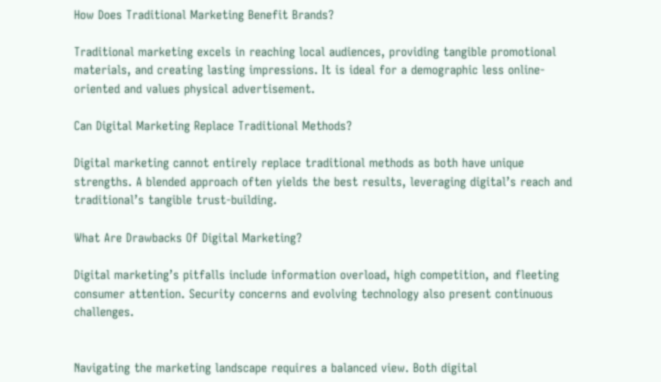How Does Traditional Marketing Benefit Brands?

Traditional marketing excels in reaching local audiences, providing tangible promotional materials, and creating lasting impressions. It is ideal for a demographic less online-oriented and values physical advertisement.

Can Digital Marketing Replace Traditional Methods?

Digital marketing cannot entirely replace traditional methods as both have unique strengths. A blended approach often yields the best results, leveraging digital’s reach and traditional’s tangible trust-building.

What Are Drawbacks Of Digital Marketing?

Digital marketing’s pitfalls include information overload, high competition, and fleeting consumer attention. Security concerns and evolving technology also present continuous challenges.


Navigating the marketing landscape requires a balanced view. Both digital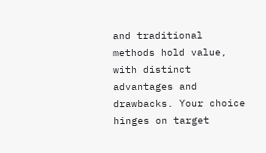and traditional methods hold value, with distinct advantages and drawbacks. Your choice hinges on target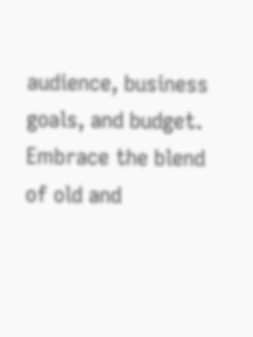audience, business goals, and budget. Embrace the blend of old and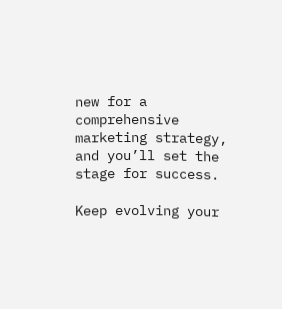new for a comprehensive marketing strategy, and you’ll set the stage for success.

Keep evolving your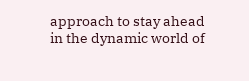approach to stay ahead in the dynamic world of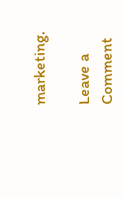marketing.

Leave a Comment